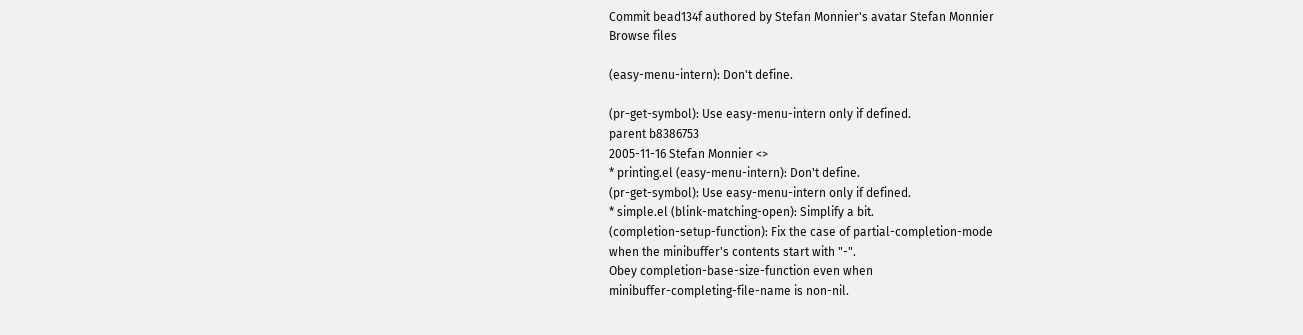Commit bead134f authored by Stefan Monnier's avatar Stefan Monnier
Browse files

(easy-menu-intern): Don't define.

(pr-get-symbol): Use easy-menu-intern only if defined.
parent b8386753
2005-11-16 Stefan Monnier <>
* printing.el (easy-menu-intern): Don't define.
(pr-get-symbol): Use easy-menu-intern only if defined.
* simple.el (blink-matching-open): Simplify a bit.
(completion-setup-function): Fix the case of partial-completion-mode
when the minibuffer's contents start with "-".
Obey completion-base-size-function even when
minibuffer-completing-file-name is non-nil.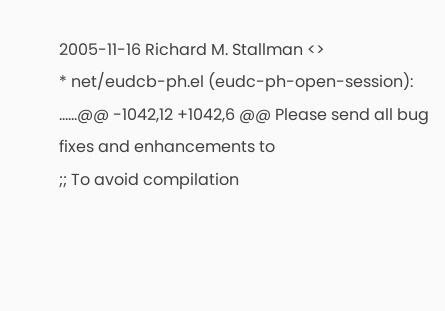2005-11-16 Richard M. Stallman <>
* net/eudcb-ph.el (eudc-ph-open-session):
......@@ -1042,12 +1042,6 @@ Please send all bug fixes and enhancements to
;; To avoid compilation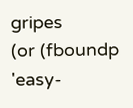gripes
(or (fboundp 'easy-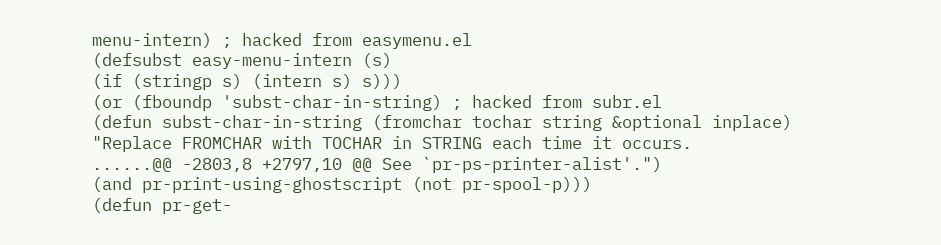menu-intern) ; hacked from easymenu.el
(defsubst easy-menu-intern (s)
(if (stringp s) (intern s) s)))
(or (fboundp 'subst-char-in-string) ; hacked from subr.el
(defun subst-char-in-string (fromchar tochar string &optional inplace)
"Replace FROMCHAR with TOCHAR in STRING each time it occurs.
......@@ -2803,8 +2797,10 @@ See `pr-ps-printer-alist'.")
(and pr-print-using-ghostscript (not pr-spool-p)))
(defun pr-get-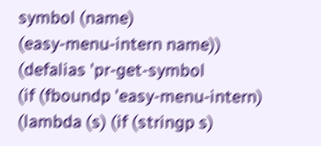symbol (name)
(easy-menu-intern name))
(defalias 'pr-get-symbol
(if (fboundp 'easy-menu-intern)
(lambda (s) (if (stringp s)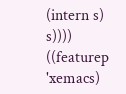(intern s) s))))
((featurep 'xemacs)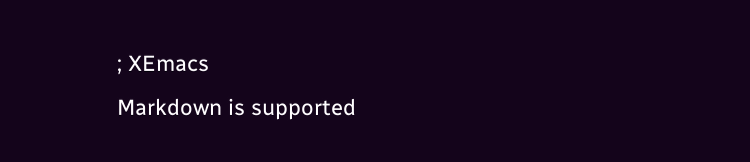; XEmacs
Markdown is supported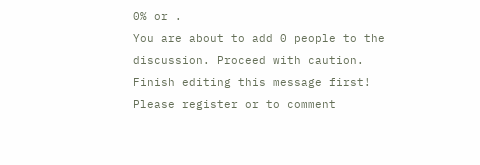0% or .
You are about to add 0 people to the discussion. Proceed with caution.
Finish editing this message first!
Please register or to comment